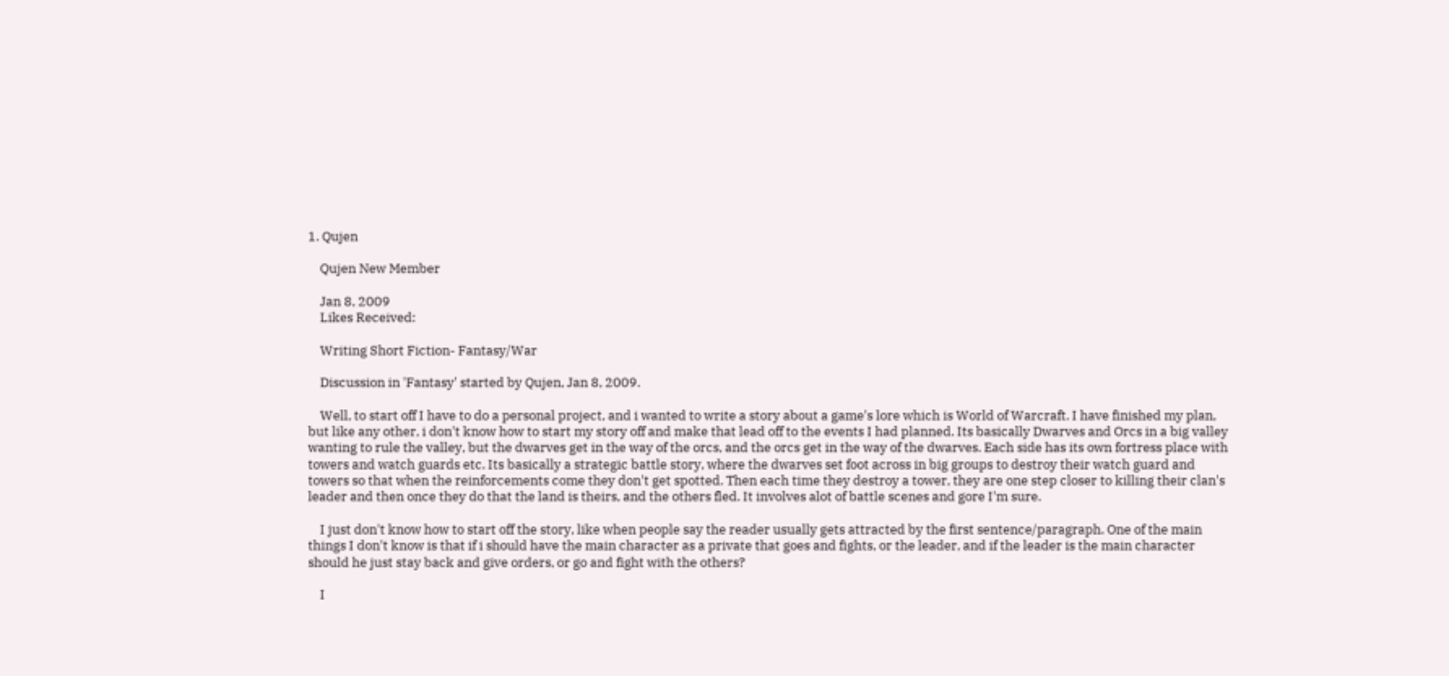1. Qujen

    Qujen New Member

    Jan 8, 2009
    Likes Received:

    Writing Short Fiction- Fantasy/War

    Discussion in 'Fantasy' started by Qujen, Jan 8, 2009.

    Well, to start off I have to do a personal project, and i wanted to write a story about a game's lore which is World of Warcraft. I have finished my plan, but like any other, i don't know how to start my story off and make that lead off to the events I had planned. Its basically Dwarves and Orcs in a big valley wanting to rule the valley, but the dwarves get in the way of the orcs, and the orcs get in the way of the dwarves. Each side has its own fortress place with towers and watch guards etc. Its basically a strategic battle story, where the dwarves set foot across in big groups to destroy their watch guard and towers so that when the reinforcements come they don't get spotted. Then each time they destroy a tower, they are one step closer to killing their clan's leader and then once they do that the land is theirs, and the others fled. It involves alot of battle scenes and gore I'm sure.

    I just don't know how to start off the story, like when people say the reader usually gets attracted by the first sentence/paragraph. One of the main things I don't know is that if i should have the main character as a private that goes and fights, or the leader, and if the leader is the main character should he just stay back and give orders, or go and fight with the others?

    I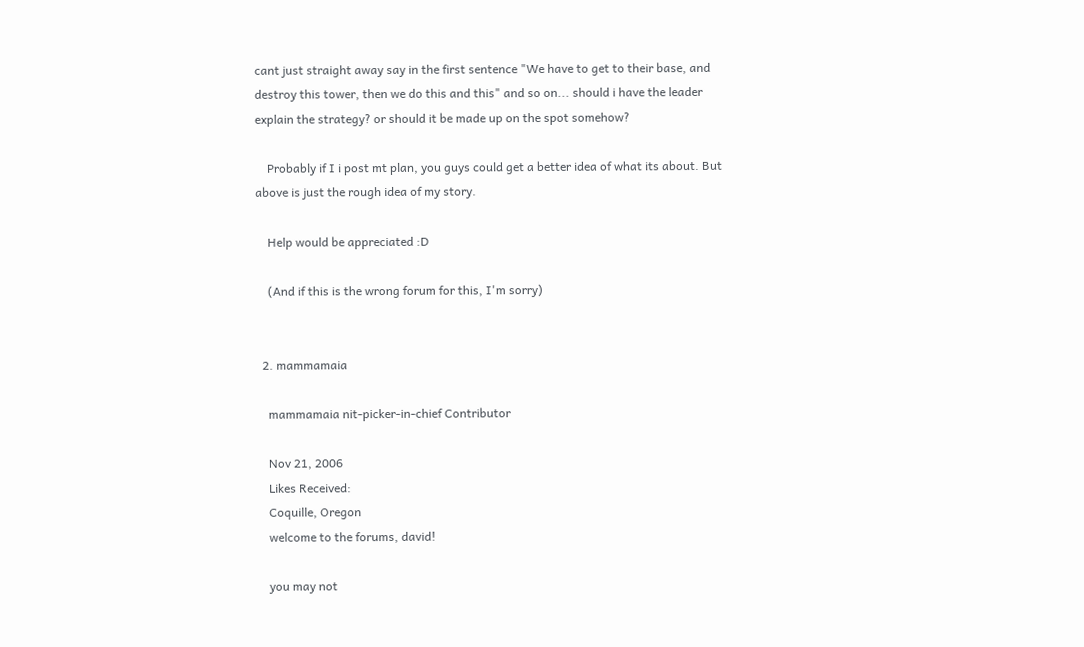cant just straight away say in the first sentence "We have to get to their base, and destroy this tower, then we do this and this" and so on... should i have the leader explain the strategy? or should it be made up on the spot somehow?

    Probably if I i post mt plan, you guys could get a better idea of what its about. But above is just the rough idea of my story.

    Help would be appreciated :D

    (And if this is the wrong forum for this, I'm sorry)


  2. mammamaia

    mammamaia nit-picker-in-chief Contributor

    Nov 21, 2006
    Likes Received:
    Coquille, Oregon
    welcome to the forums, david!

    you may not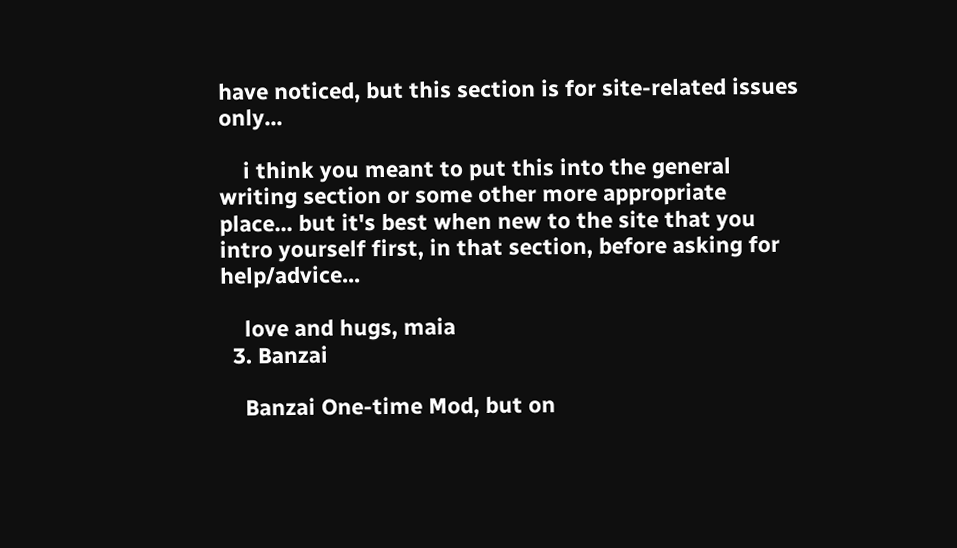have noticed, but this section is for site-related issues only...

    i think you meant to put this into the general writing section or some other more appropriate place... but it's best when new to the site that you intro yourself first, in that section, before asking for help/advice...

    love and hugs, maia
  3. Banzai

    Banzai One-time Mod, but on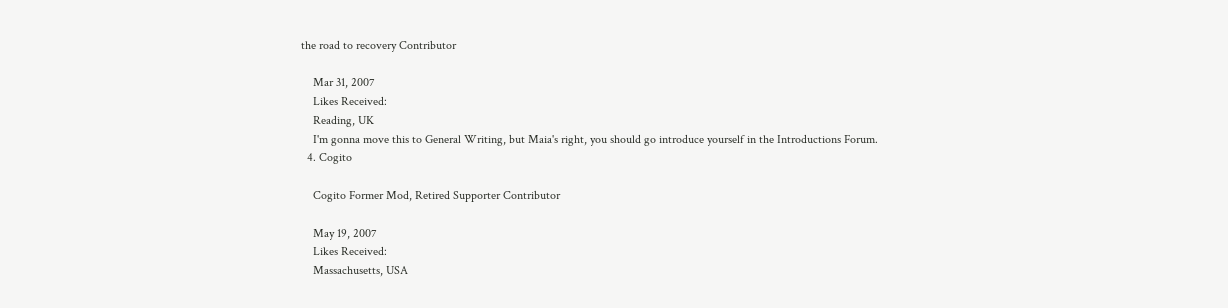the road to recovery Contributor

    Mar 31, 2007
    Likes Received:
    Reading, UK
    I'm gonna move this to General Writing, but Maia's right, you should go introduce yourself in the Introductions Forum.
  4. Cogito

    Cogito Former Mod, Retired Supporter Contributor

    May 19, 2007
    Likes Received:
    Massachusetts, USA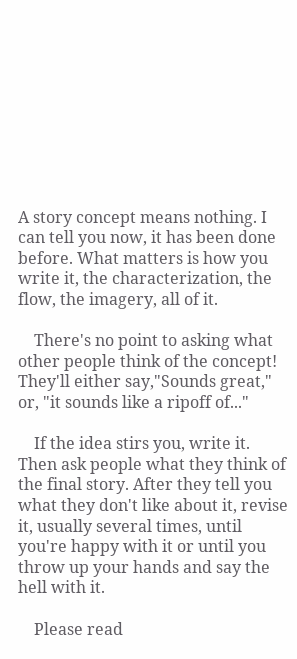A story concept means nothing. I can tell you now, it has been done before. What matters is how you write it, the characterization, the flow, the imagery, all of it.

    There's no point to asking what other people think of the concept! They'll either say,"Sounds great," or, "it sounds like a ripoff of..."

    If the idea stirs you, write it. Then ask people what they think of the final story. After they tell you what they don't like about it, revise it, usually several times, until you're happy with it or until you throw up your hands and say the hell with it.

    Please read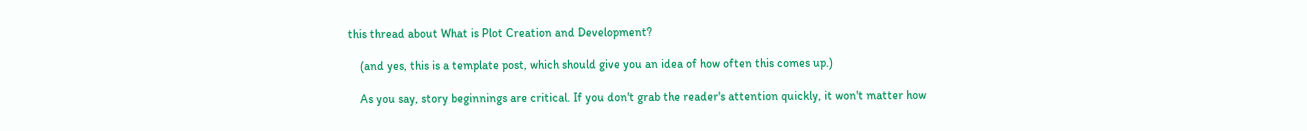this thread about What is Plot Creation and Development?

    (and yes, this is a template post, which should give you an idea of how often this comes up.)

    As you say, story beginnings are critical. If you don't grab the reader's attention quickly, it won't matter how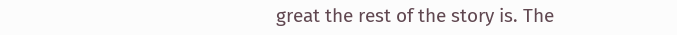great the rest of the story is. The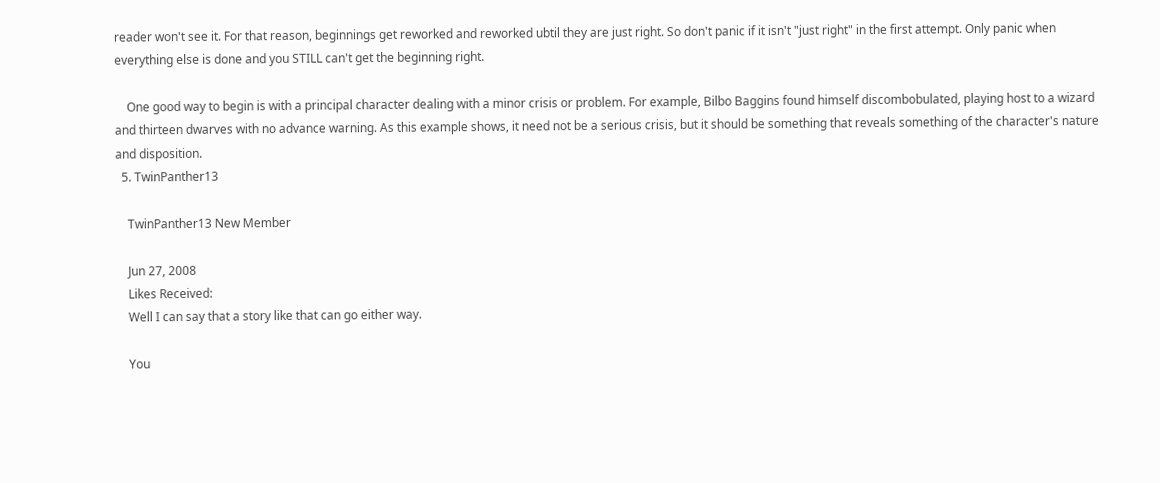reader won't see it. For that reason, beginnings get reworked and reworked ubtil they are just right. So don't panic if it isn't "just right" in the first attempt. Only panic when everything else is done and you STILL can't get the beginning right.

    One good way to begin is with a principal character dealing with a minor crisis or problem. For example, Bilbo Baggins found himself discombobulated, playing host to a wizard and thirteen dwarves with no advance warning. As this example shows, it need not be a serious crisis, but it should be something that reveals something of the character's nature and disposition.
  5. TwinPanther13

    TwinPanther13 New Member

    Jun 27, 2008
    Likes Received:
    Well I can say that a story like that can go either way.

    You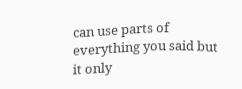can use parts of everything you said but it only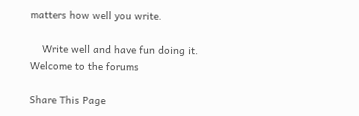matters how well you write.

    Write well and have fun doing it. Welcome to the forums

Share This Page